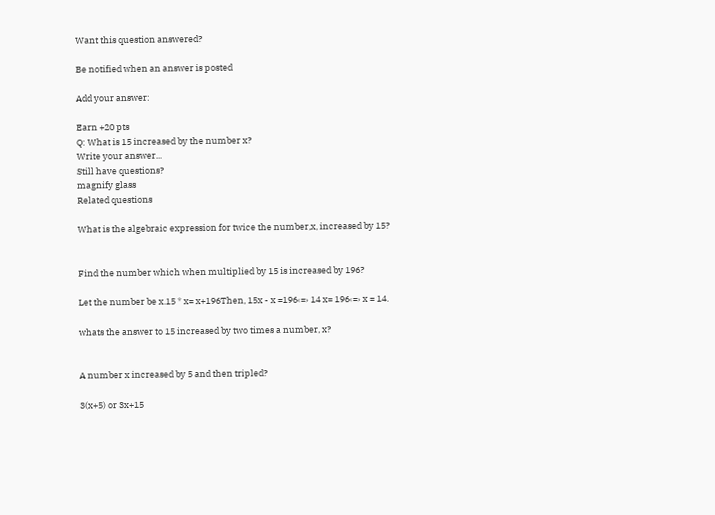Want this question answered?

Be notified when an answer is posted

Add your answer:

Earn +20 pts
Q: What is 15 increased by the number x?
Write your answer...
Still have questions?
magnify glass
Related questions

What is the algebraic expression for twice the number,x, increased by 15?


Find the number which when multiplied by 15 is increased by 196?

Let the number be x.15 * x= x+196Then, 15x - x =196‹=› 14 x= 196‹=› x = 14.

whats the answer to 15 increased by two times a number, x?


A number x increased by 5 and then tripled?

3(x+5) or 3x+15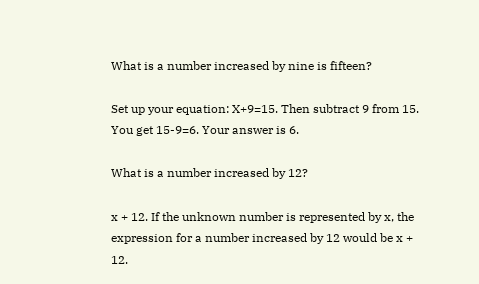What is a number increased by nine is fifteen?

Set up your equation: X+9=15. Then subtract 9 from 15. You get 15-9=6. Your answer is 6.

What is a number increased by 12?

x + 12. If the unknown number is represented by x, the expression for a number increased by 12 would be x + 12.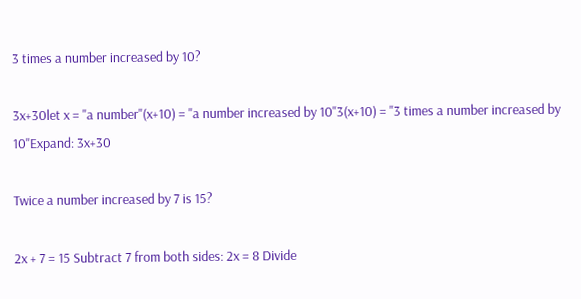3 times a number increased by 10?

3x+30let x = "a number"(x+10) = "a number increased by 10"3(x+10) = "3 times a number increased by 10"Expand: 3x+30

Twice a number increased by 7 is 15?

2x + 7 = 15 Subtract 7 from both sides: 2x = 8 Divide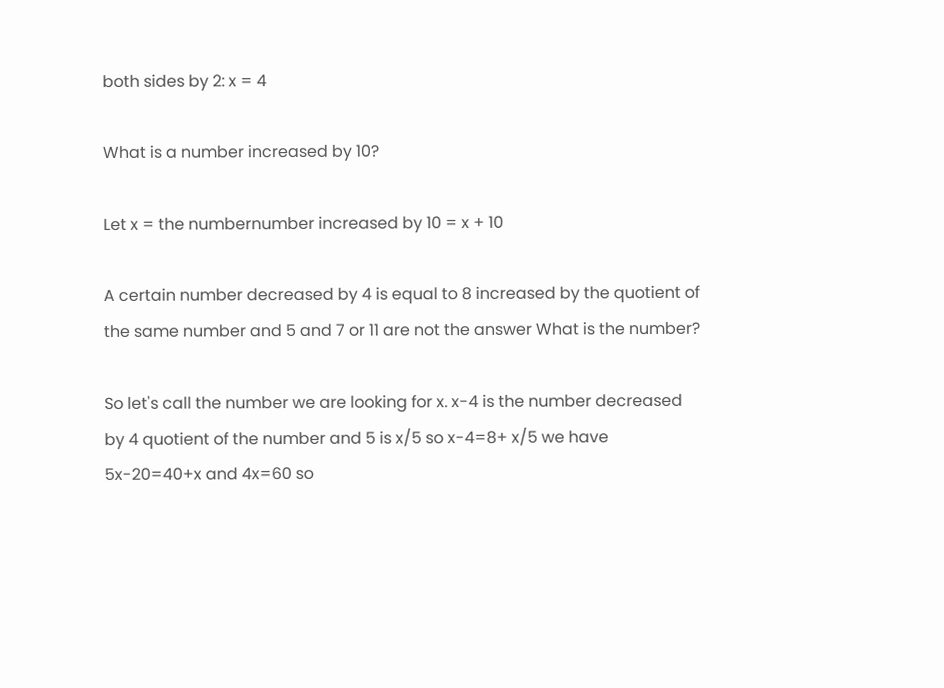both sides by 2: x = 4

What is a number increased by 10?

Let x = the numbernumber increased by 10 = x + 10

A certain number decreased by 4 is equal to 8 increased by the quotient of the same number and 5 and 7 or 11 are not the answer What is the number?

So let's call the number we are looking for x. x-4 is the number decreased by 4 quotient of the number and 5 is x/5 so x-4=8+ x/5 we have 5x-20=40+x and 4x=60 so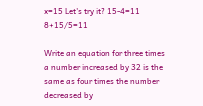x=15 Let's try it? 15-4=11 8+15/5=11

Write an equation for three times a number increased by 32 is the same as four times the number decreased by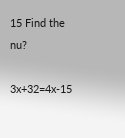15 Find the nu?

3x+32=4x-15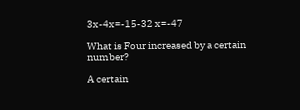3x-4x=-15-32 x=-47

What is Four increased by a certain number?

A certain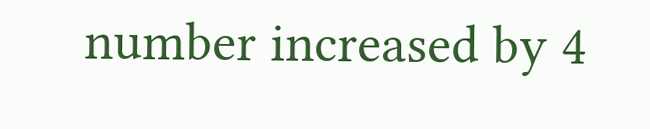number increased by 4